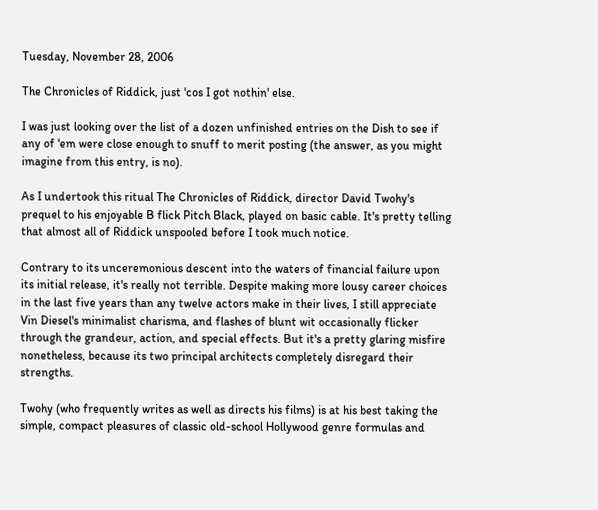Tuesday, November 28, 2006

The Chronicles of Riddick, just 'cos I got nothin' else.

I was just looking over the list of a dozen unfinished entries on the Dish to see if any of 'em were close enough to snuff to merit posting (the answer, as you might imagine from this entry, is no).

As I undertook this ritual The Chronicles of Riddick, director David Twohy's prequel to his enjoyable B flick Pitch Black, played on basic cable. It's pretty telling that almost all of Riddick unspooled before I took much notice.

Contrary to its unceremonious descent into the waters of financial failure upon its initial release, it's really not terrible. Despite making more lousy career choices in the last five years than any twelve actors make in their lives, I still appreciate Vin Diesel's minimalist charisma, and flashes of blunt wit occasionally flicker through the grandeur, action, and special effects. But it's a pretty glaring misfire nonetheless, because its two principal architects completely disregard their strengths.

Twohy (who frequently writes as well as directs his films) is at his best taking the simple, compact pleasures of classic old-school Hollywood genre formulas and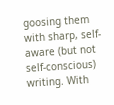goosing them with sharp, self-aware (but not self-conscious) writing. With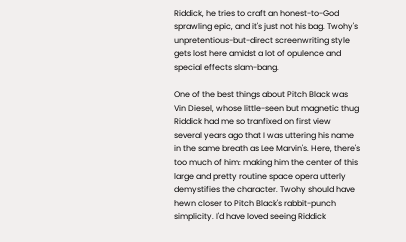Riddick, he tries to craft an honest-to-God sprawling epic, and it's just not his bag. Twohy's unpretentious-but-direct screenwriting style gets lost here amidst a lot of opulence and special effects slam-bang.

One of the best things about Pitch Black was Vin Diesel, whose little-seen but magnetic thug Riddick had me so tranfixed on first view several years ago that I was uttering his name in the same breath as Lee Marvin's. Here, there's too much of him: making him the center of this large and pretty routine space opera utterly demystifies the character. Twohy should have hewn closer to Pitch Black's rabbit-punch simplicity. I'd have loved seeing Riddick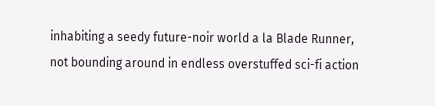inhabiting a seedy future-noir world a la Blade Runner, not bounding around in endless overstuffed sci-fi action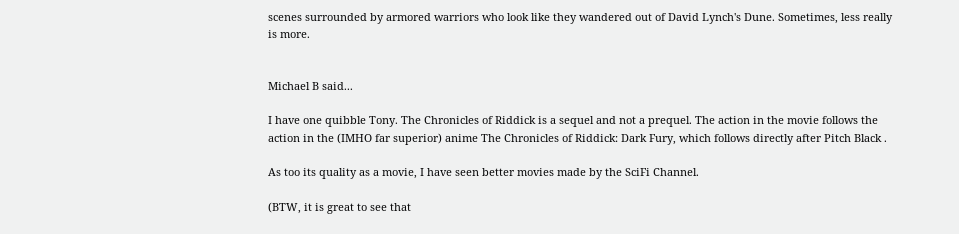scenes surrounded by armored warriors who look like they wandered out of David Lynch's Dune. Sometimes, less really is more.


Michael B said...

I have one quibble Tony. The Chronicles of Riddick is a sequel and not a prequel. The action in the movie follows the action in the (IMHO far superior) anime The Chronicles of Riddick: Dark Fury, which follows directly after Pitch Black .

As too its quality as a movie, I have seen better movies made by the SciFi Channel.

(BTW, it is great to see that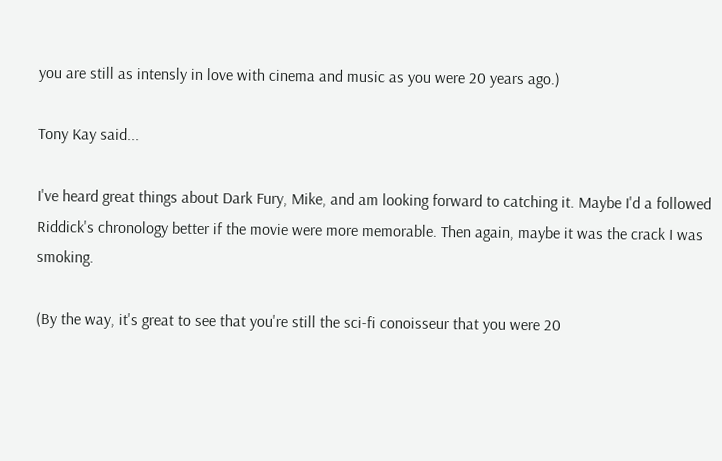you are still as intensly in love with cinema and music as you were 20 years ago.)

Tony Kay said...

I've heard great things about Dark Fury, Mike, and am looking forward to catching it. Maybe I'd a followed Riddick's chronology better if the movie were more memorable. Then again, maybe it was the crack I was smoking.

(By the way, it's great to see that you're still the sci-fi conoisseur that you were 20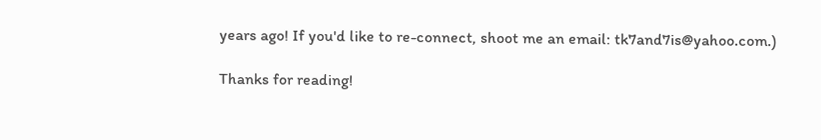years ago! If you'd like to re-connect, shoot me an email: tk7and7is@yahoo.com.)

Thanks for reading!